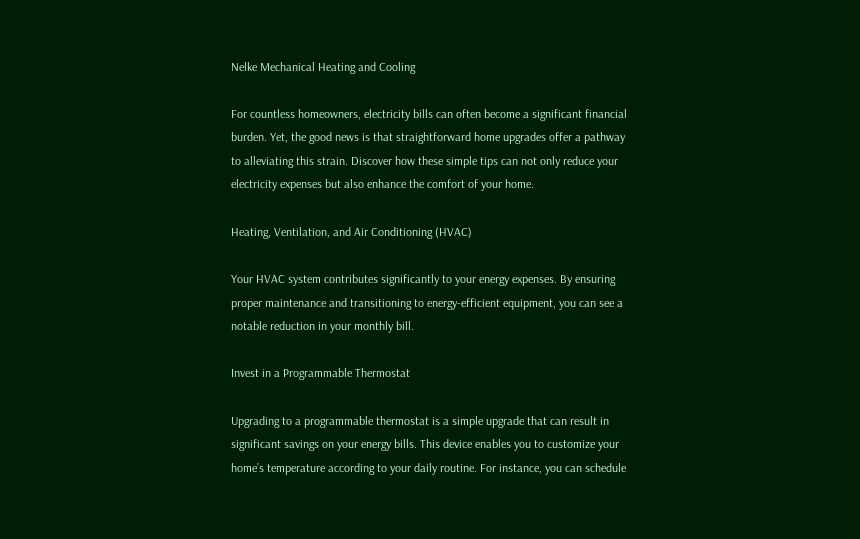Nelke Mechanical Heating and Cooling

For countless homeowners, electricity bills can often become a significant financial burden. Yet, the good news is that straightforward home upgrades offer a pathway to alleviating this strain. Discover how these simple tips can not only reduce your electricity expenses but also enhance the comfort of your home.

Heating, Ventilation, and Air Conditioning (HVAC)

Your HVAC system contributes significantly to your energy expenses. By ensuring proper maintenance and transitioning to energy-efficient equipment, you can see a notable reduction in your monthly bill.

Invest in a Programmable Thermostat

Upgrading to a programmable thermostat is a simple upgrade that can result in significant savings on your energy bills. This device enables you to customize your home’s temperature according to your daily routine. For instance, you can schedule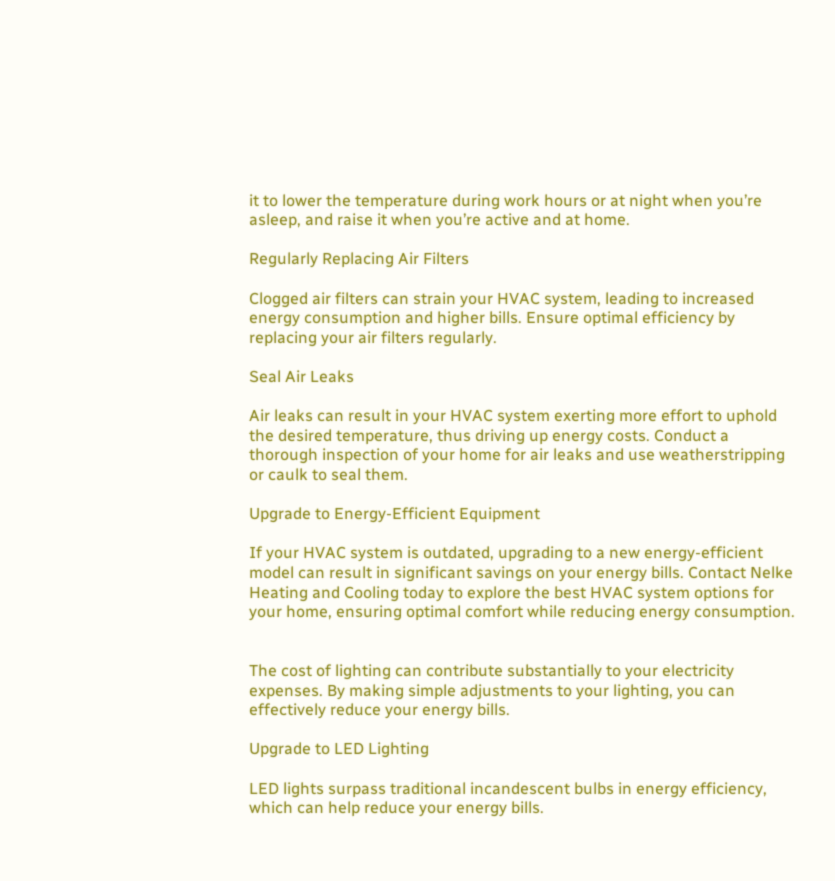it to lower the temperature during work hours or at night when you’re asleep, and raise it when you’re active and at home.

Regularly Replacing Air Filters

Clogged air filters can strain your HVAC system, leading to increased energy consumption and higher bills. Ensure optimal efficiency by replacing your air filters regularly.

Seal Air Leaks

Air leaks can result in your HVAC system exerting more effort to uphold the desired temperature, thus driving up energy costs. Conduct a thorough inspection of your home for air leaks and use weatherstripping or caulk to seal them.

Upgrade to Energy-Efficient Equipment

If your HVAC system is outdated, upgrading to a new energy-efficient model can result in significant savings on your energy bills. Contact Nelke Heating and Cooling today to explore the best HVAC system options for your home, ensuring optimal comfort while reducing energy consumption.


The cost of lighting can contribute substantially to your electricity expenses. By making simple adjustments to your lighting, you can effectively reduce your energy bills.

Upgrade to LED Lighting

LED lights surpass traditional incandescent bulbs in energy efficiency, which can help reduce your energy bills.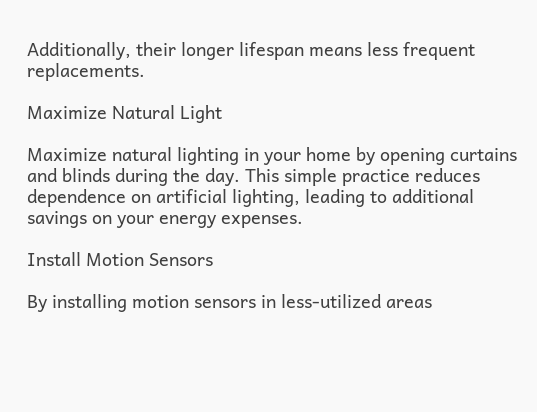Additionally, their longer lifespan means less frequent replacements.

Maximize Natural Light

Maximize natural lighting in your home by opening curtains and blinds during the day. This simple practice reduces dependence on artificial lighting, leading to additional savings on your energy expenses.

Install Motion Sensors

By installing motion sensors in less-utilized areas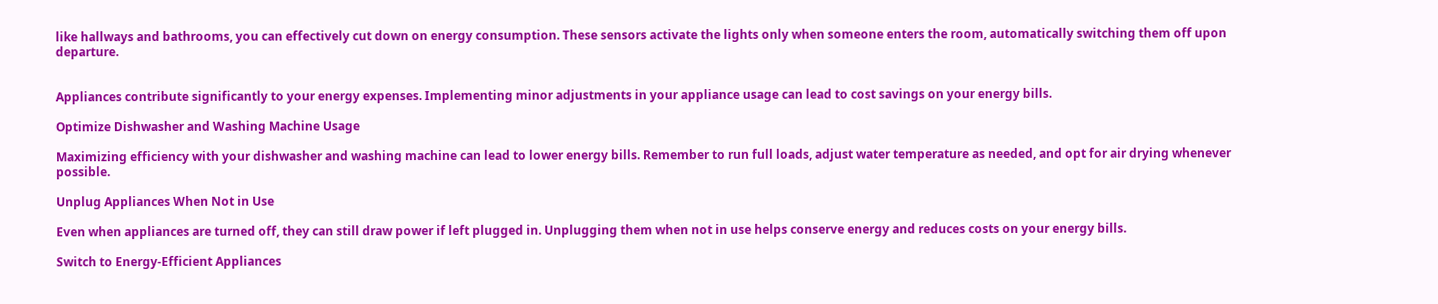like hallways and bathrooms, you can effectively cut down on energy consumption. These sensors activate the lights only when someone enters the room, automatically switching them off upon departure.


Appliances contribute significantly to your energy expenses. Implementing minor adjustments in your appliance usage can lead to cost savings on your energy bills.

Optimize Dishwasher and Washing Machine Usage

Maximizing efficiency with your dishwasher and washing machine can lead to lower energy bills. Remember to run full loads, adjust water temperature as needed, and opt for air drying whenever possible.

Unplug Appliances When Not in Use

Even when appliances are turned off, they can still draw power if left plugged in. Unplugging them when not in use helps conserve energy and reduces costs on your energy bills.

Switch to Energy-Efficient Appliances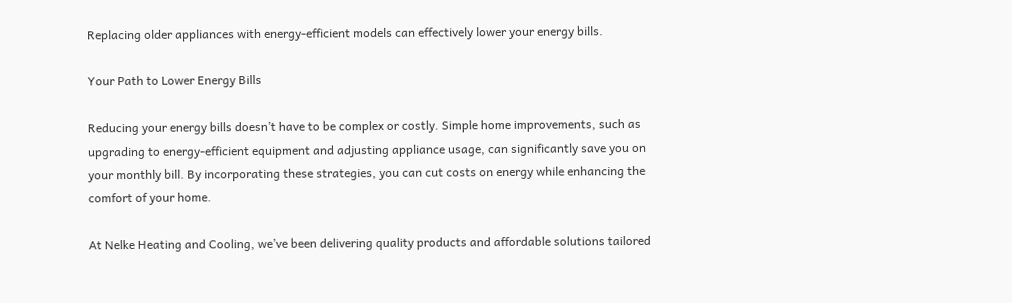Replacing older appliances with energy-efficient models can effectively lower your energy bills.

Your Path to Lower Energy Bills

Reducing your energy bills doesn’t have to be complex or costly. Simple home improvements, such as upgrading to energy-efficient equipment and adjusting appliance usage, can significantly save you on your monthly bill. By incorporating these strategies, you can cut costs on energy while enhancing the comfort of your home.

At Nelke Heating and Cooling, we’ve been delivering quality products and affordable solutions tailored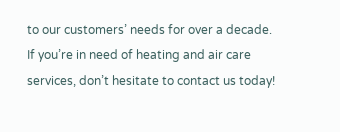to our customers’ needs for over a decade.  If you’re in need of heating and air care services, don’t hesitate to contact us today!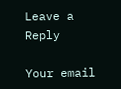Leave a Reply

Your email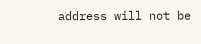address will not be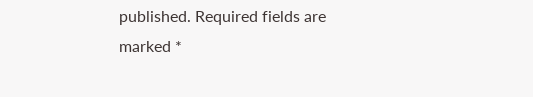published. Required fields are marked *